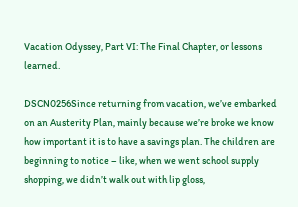Vacation Odyssey, Part VI: The Final Chapter, or lessons learned.

DSCN0256Since returning from vacation, we’ve embarked on an Austerity Plan, mainly because we’re broke we know how important it is to have a savings plan. The children are beginning to notice – like, when we went school supply shopping, we didn’t walk out with lip gloss,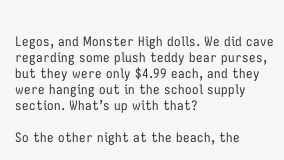Legos, and Monster High dolls. We did cave regarding some plush teddy bear purses, but they were only $4.99 each, and they were hanging out in the school supply section. What’s up with that?

So the other night at the beach, the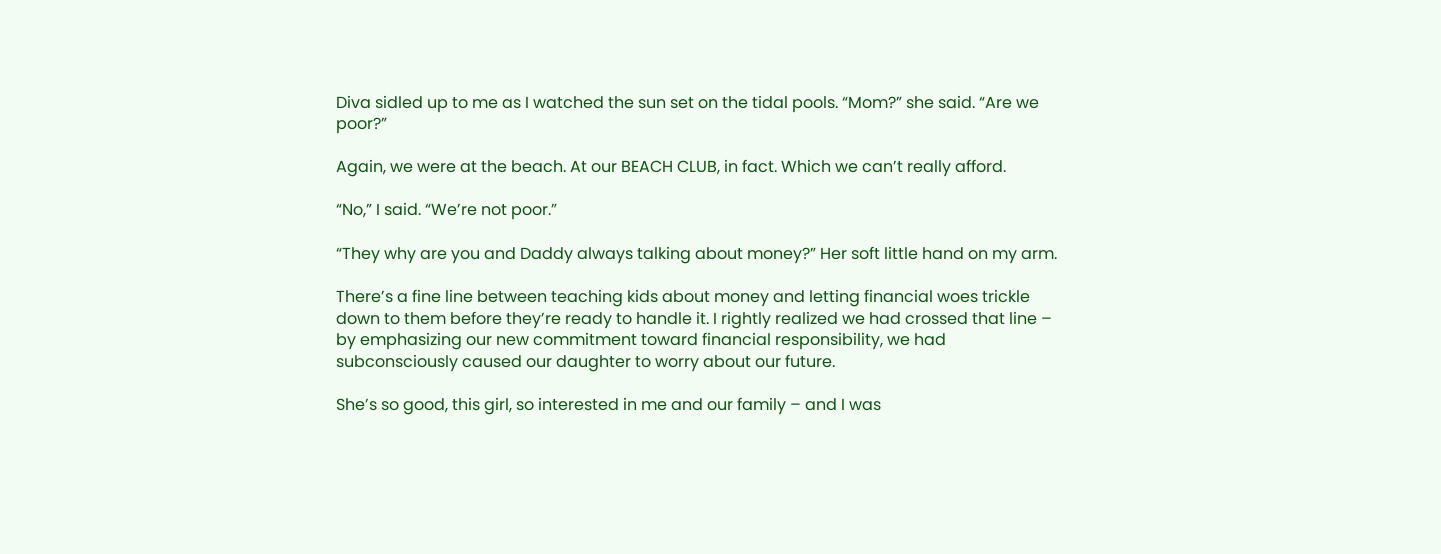Diva sidled up to me as I watched the sun set on the tidal pools. “Mom?” she said. “Are we poor?”

Again, we were at the beach. At our BEACH CLUB, in fact. Which we can’t really afford.

“No,” I said. “We’re not poor.”

“They why are you and Daddy always talking about money?” Her soft little hand on my arm.

There’s a fine line between teaching kids about money and letting financial woes trickle down to them before they’re ready to handle it. I rightly realized we had crossed that line – by emphasizing our new commitment toward financial responsibility, we had subconsciously caused our daughter to worry about our future.

She’s so good, this girl, so interested in me and our family – and I was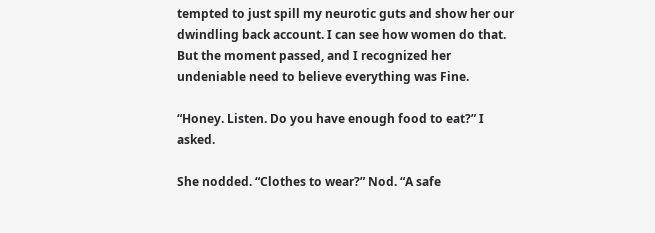tempted to just spill my neurotic guts and show her our dwindling back account. I can see how women do that. But the moment passed, and I recognized her undeniable need to believe everything was Fine.

“Honey. Listen. Do you have enough food to eat?” I asked.

She nodded. “Clothes to wear?” Nod. “A safe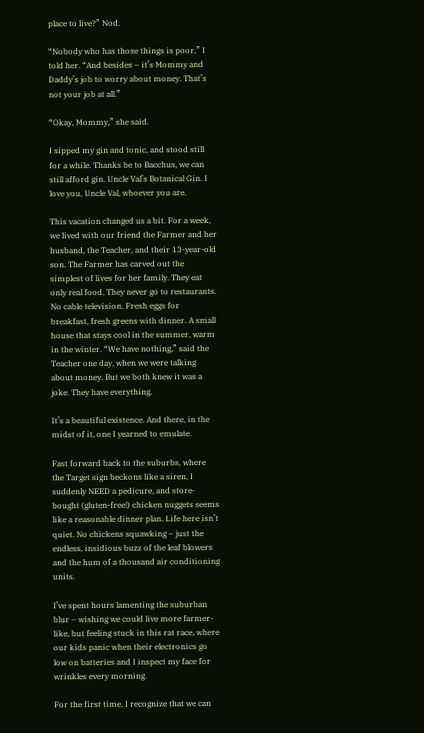place to live?” Nod.

“Nobody who has those things is poor,” I told her. “And besides – it’s Mommy and Daddy’s job to worry about money. That’s not your job at all.”

“Okay, Mommy,” she said.

I sipped my gin and tonic, and stood still for a while. Thanks be to Bacchus, we can still afford gin. Uncle Val’s Botanical Gin. I love you, Uncle Val, whoever you are.

This vacation changed us a bit. For a week, we lived with our friend the Farmer and her husband, the Teacher, and their 13-year-old son. The Farmer has carved out the simplest of lives for her family. They eat only real food. They never go to restaurants. No cable television. Fresh eggs for breakfast, fresh greens with dinner. A small house that stays cool in the summer, warm in the winter. “We have nothing,” said the Teacher one day, when we were talking about money. But we both knew it was a joke. They have everything.

It’s a beautiful existence. And there, in the midst of it, one I yearned to emulate.

Fast forward back to the suburbs, where the Target sign beckons like a siren, I suddenly NEED a pedicure, and store-bought (gluten-free!) chicken nuggets seems like a reasonable dinner plan. Life here isn’t quiet. No chickens squawking – just the endless, insidious buzz of the leaf blowers and the hum of a thousand air conditioning units.

I’ve spent hours lamenting the suburban blur – wishing we could live more farmer-like, but feeling stuck in this rat race, where our kids panic when their electronics go low on batteries and I inspect my face for wrinkles every morning.

For the first time, I recognize that we can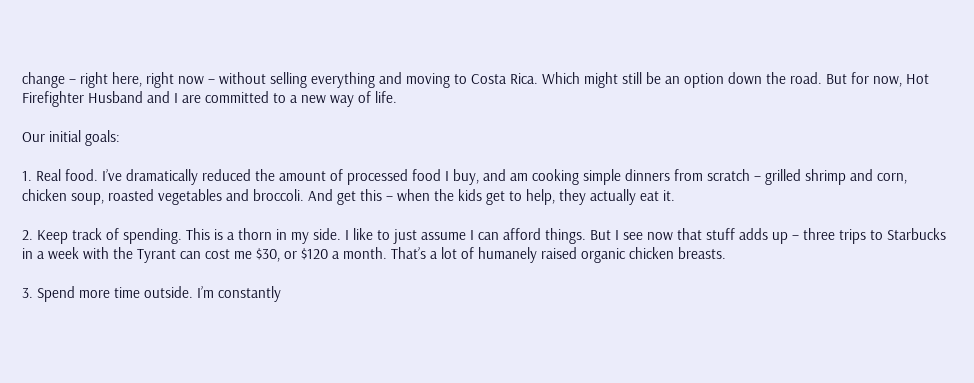change – right here, right now – without selling everything and moving to Costa Rica. Which might still be an option down the road. But for now, Hot Firefighter Husband and I are committed to a new way of life.

Our initial goals:

1. Real food. I’ve dramatically reduced the amount of processed food I buy, and am cooking simple dinners from scratch – grilled shrimp and corn, chicken soup, roasted vegetables and broccoli. And get this – when the kids get to help, they actually eat it.

2. Keep track of spending. This is a thorn in my side. I like to just assume I can afford things. But I see now that stuff adds up – three trips to Starbucks in a week with the Tyrant can cost me $30, or $120 a month. That’s a lot of humanely raised organic chicken breasts.

3. Spend more time outside. I’m constantly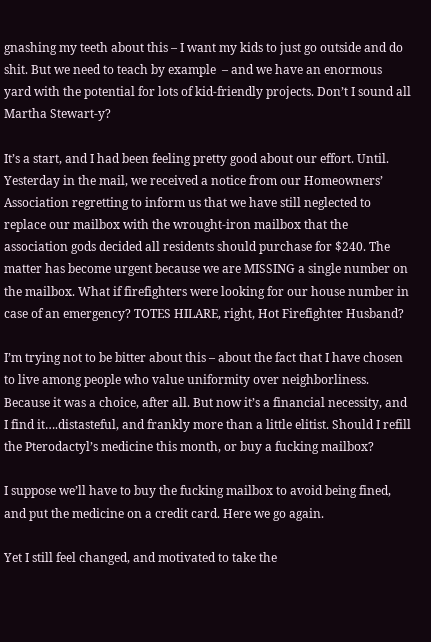gnashing my teeth about this – I want my kids to just go outside and do shit. But we need to teach by example  – and we have an enormous yard with the potential for lots of kid-friendly projects. Don’t I sound all Martha Stewart-y?

It’s a start, and I had been feeling pretty good about our effort. Until. Yesterday in the mail, we received a notice from our Homeowners’ Association regretting to inform us that we have still neglected to replace our mailbox with the wrought-iron mailbox that the association gods decided all residents should purchase for $240. The matter has become urgent because we are MISSING a single number on the mailbox. What if firefighters were looking for our house number in case of an emergency? TOTES HILARE, right, Hot Firefighter Husband?

I’m trying not to be bitter about this – about the fact that I have chosen to live among people who value uniformity over neighborliness. Because it was a choice, after all. But now it’s a financial necessity, and I find it….distasteful, and frankly more than a little elitist. Should I refill the Pterodactyl’s medicine this month, or buy a fucking mailbox?

I suppose we’ll have to buy the fucking mailbox to avoid being fined, and put the medicine on a credit card. Here we go again.

Yet I still feel changed, and motivated to take the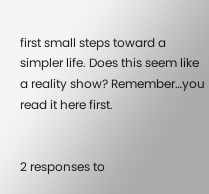first small steps toward a simpler life. Does this seem like a reality show? Remember…you read it here first.


2 responses to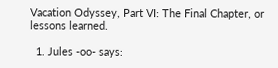Vacation Odyssey, Part VI: The Final Chapter, or lessons learned.

  1. Jules -oo- says: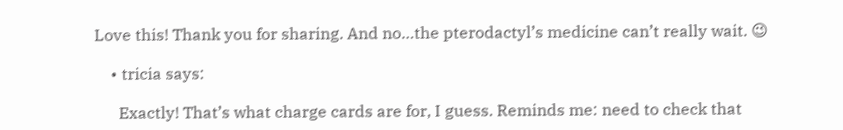Love this! Thank you for sharing. And no…the pterodactyl’s medicine can’t really wait. 😉

    • tricia says:

      Exactly! That’s what charge cards are for, I guess. Reminds me: need to check that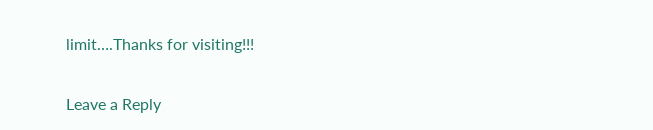limit….Thanks for visiting!!!

Leave a Reply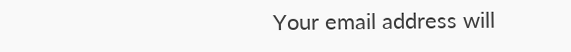Your email address will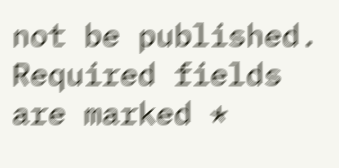not be published. Required fields are marked *